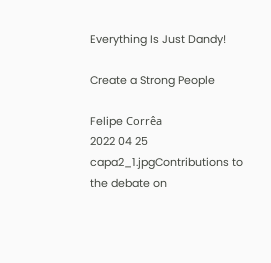Everything Is Just Dandy!

Create a Strong People

Felipe Corrêa
2022 04 25
capa2_1.jpgContributions to the debate on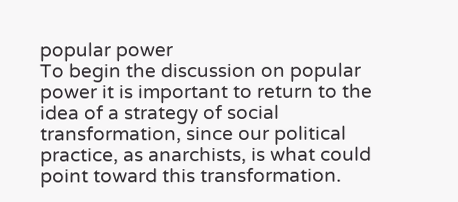popular power
To begin the discussion on popular power it is important to return to the idea of a strategy of social transformation, since our political practice, as anarchists, is what could point toward this transformation.